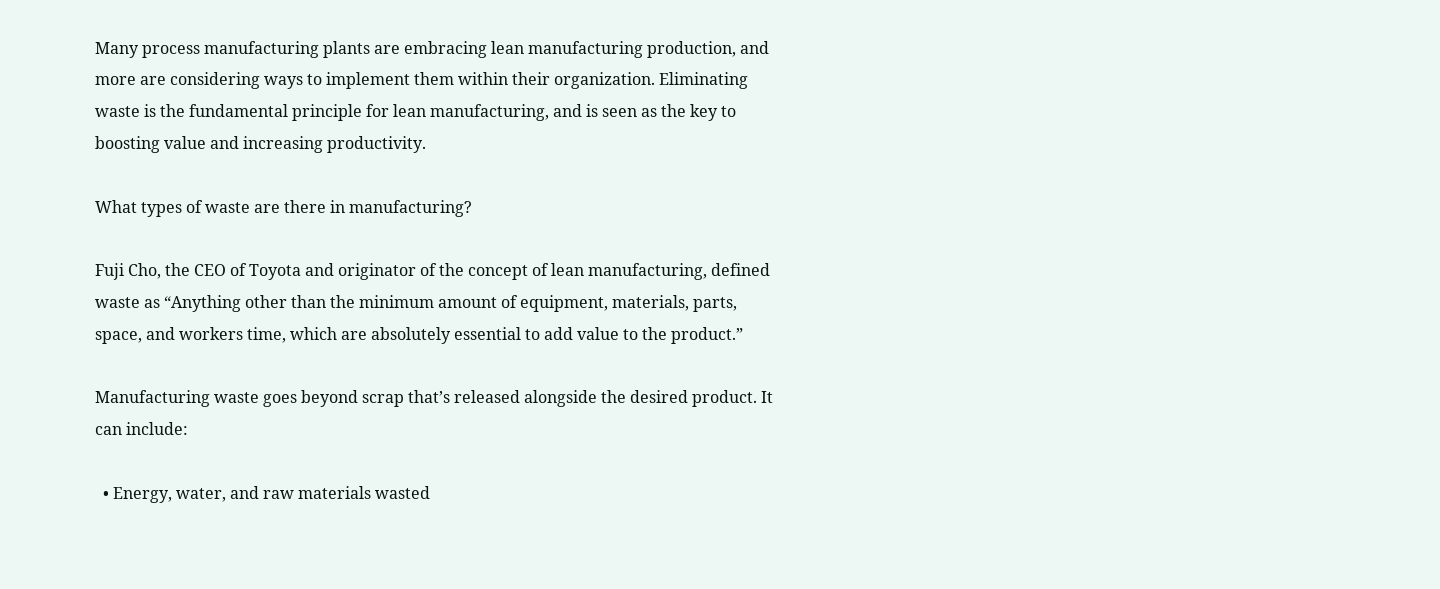Many process manufacturing plants are embracing lean manufacturing production, and more are considering ways to implement them within their organization. Eliminating waste is the fundamental principle for lean manufacturing, and is seen as the key to boosting value and increasing productivity.

What types of waste are there in manufacturing?

Fuji Cho, the CEO of Toyota and originator of the concept of lean manufacturing, defined waste as “Anything other than the minimum amount of equipment, materials, parts, space, and workers time, which are absolutely essential to add value to the product.”

Manufacturing waste goes beyond scrap that’s released alongside the desired product. It can include:

  • Energy, water, and raw materials wasted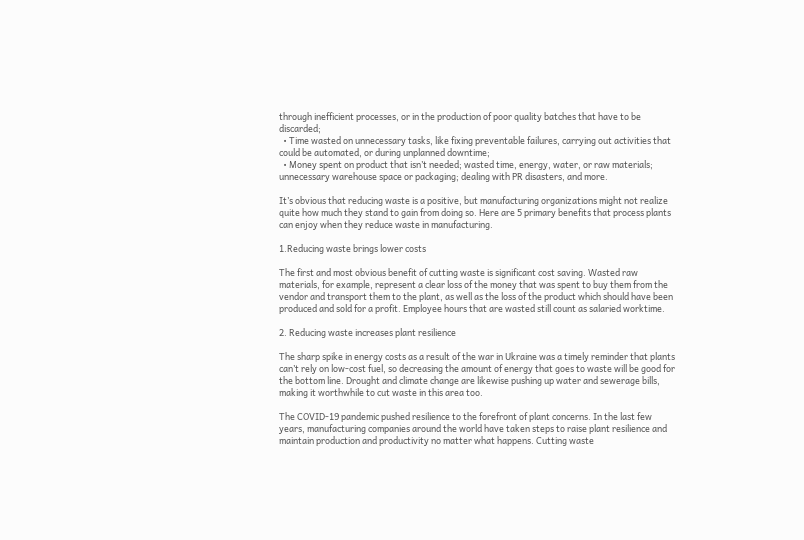through inefficient processes, or in the production of poor quality batches that have to be discarded;
  • Time wasted on unnecessary tasks, like fixing preventable failures, carrying out activities that could be automated, or during unplanned downtime;
  • Money spent on product that isn’t needed; wasted time, energy, water, or raw materials; unnecessary warehouse space or packaging; dealing with PR disasters, and more.

It’s obvious that reducing waste is a positive, but manufacturing organizations might not realize quite how much they stand to gain from doing so. Here are 5 primary benefits that process plants can enjoy when they reduce waste in manufacturing.

1.Reducing waste brings lower costs

The first and most obvious benefit of cutting waste is significant cost saving. Wasted raw materials, for example, represent a clear loss of the money that was spent to buy them from the vendor and transport them to the plant, as well as the loss of the product which should have been produced and sold for a profit. Employee hours that are wasted still count as salaried worktime.

2. Reducing waste increases plant resilience

The sharp spike in energy costs as a result of the war in Ukraine was a timely reminder that plants can’t rely on low-cost fuel, so decreasing the amount of energy that goes to waste will be good for the bottom line. Drought and climate change are likewise pushing up water and sewerage bills, making it worthwhile to cut waste in this area too.

The COVID-19 pandemic pushed resilience to the forefront of plant concerns. In the last few years, manufacturing companies around the world have taken steps to raise plant resilience and maintain production and productivity no matter what happens. Cutting waste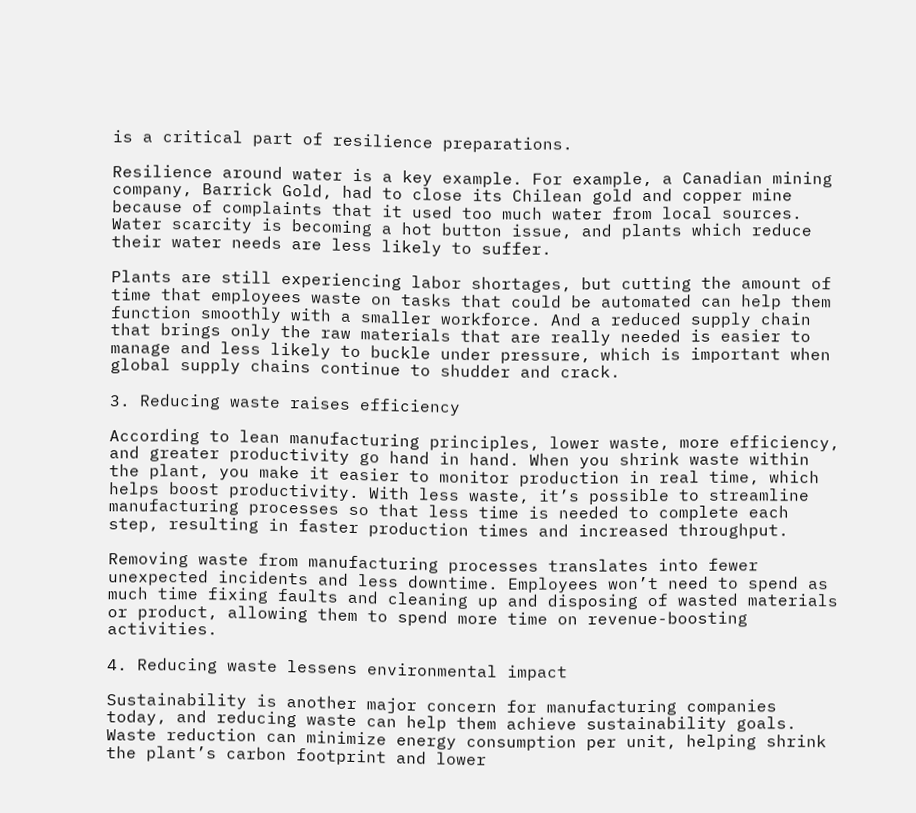is a critical part of resilience preparations.

Resilience around water is a key example. For example, a Canadian mining company, Barrick Gold, had to close its Chilean gold and copper mine because of complaints that it used too much water from local sources. Water scarcity is becoming a hot button issue, and plants which reduce their water needs are less likely to suffer.

Plants are still experiencing labor shortages, but cutting the amount of time that employees waste on tasks that could be automated can help them function smoothly with a smaller workforce. And a reduced supply chain that brings only the raw materials that are really needed is easier to manage and less likely to buckle under pressure, which is important when global supply chains continue to shudder and crack.

3. Reducing waste raises efficiency

According to lean manufacturing principles, lower waste, more efficiency, and greater productivity go hand in hand. When you shrink waste within the plant, you make it easier to monitor production in real time, which helps boost productivity. With less waste, it’s possible to streamline manufacturing processes so that less time is needed to complete each step, resulting in faster production times and increased throughput.

Removing waste from manufacturing processes translates into fewer unexpected incidents and less downtime. Employees won’t need to spend as much time fixing faults and cleaning up and disposing of wasted materials or product, allowing them to spend more time on revenue-boosting activities.

4. Reducing waste lessens environmental impact

Sustainability is another major concern for manufacturing companies today, and reducing waste can help them achieve sustainability goals. Waste reduction can minimize energy consumption per unit, helping shrink the plant’s carbon footprint and lower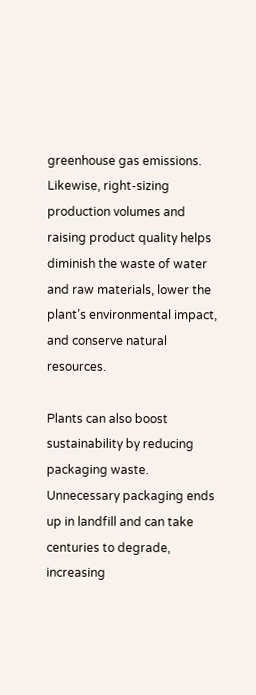greenhouse gas emissions. Likewise, right-sizing production volumes and raising product quality helps diminish the waste of water and raw materials, lower the plant’s environmental impact, and conserve natural resources.

Plants can also boost sustainability by reducing packaging waste. Unnecessary packaging ends up in landfill and can take centuries to degrade, increasing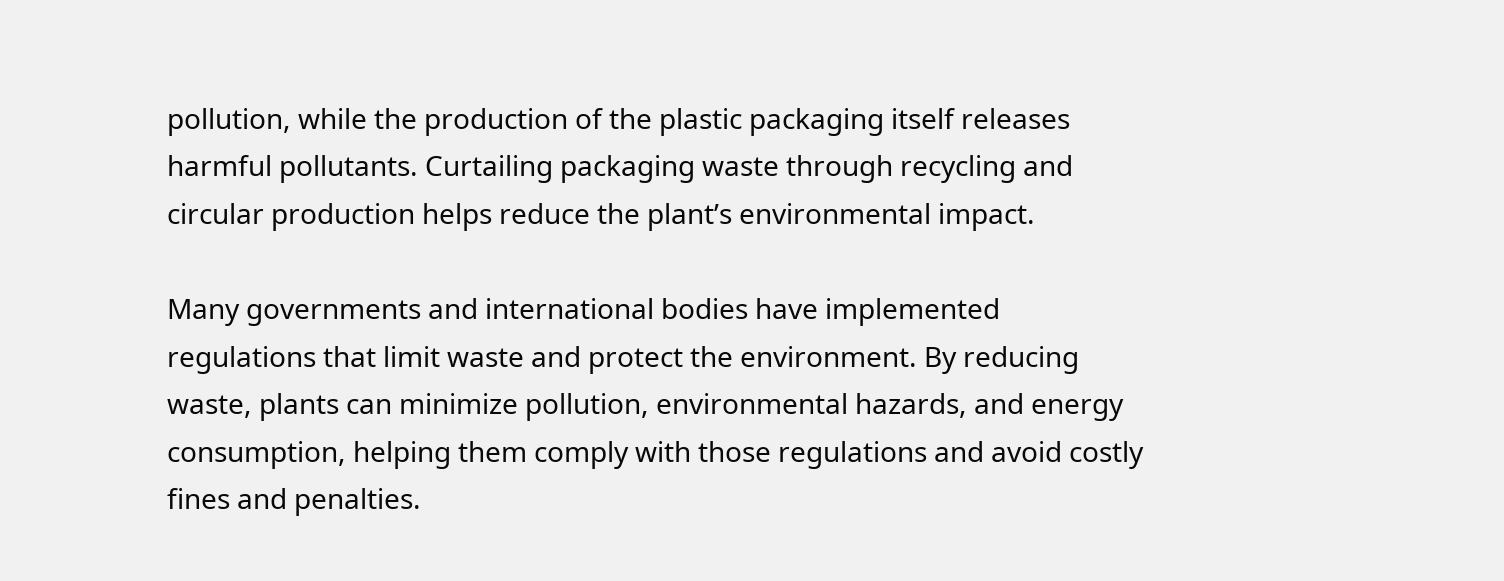pollution, while the production of the plastic packaging itself releases harmful pollutants. Curtailing packaging waste through recycling and circular production helps reduce the plant’s environmental impact.

Many governments and international bodies have implemented regulations that limit waste and protect the environment. By reducing waste, plants can minimize pollution, environmental hazards, and energy consumption, helping them comply with those regulations and avoid costly fines and penalties.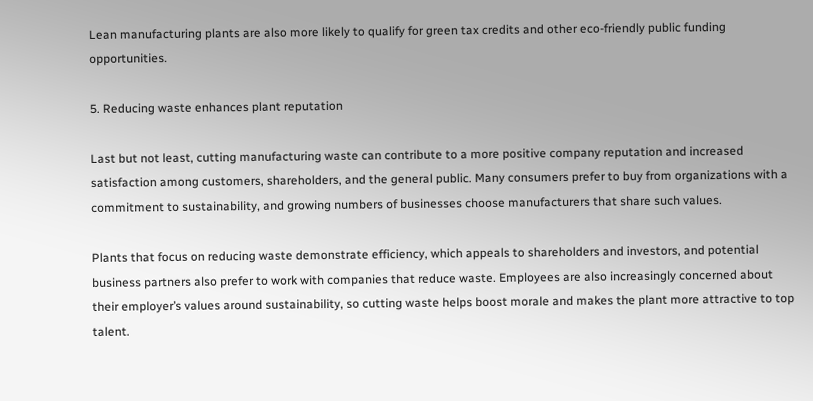Lean manufacturing plants are also more likely to qualify for green tax credits and other eco-friendly public funding opportunities.

5. Reducing waste enhances plant reputation

Last but not least, cutting manufacturing waste can contribute to a more positive company reputation and increased satisfaction among customers, shareholders, and the general public. Many consumers prefer to buy from organizations with a commitment to sustainability, and growing numbers of businesses choose manufacturers that share such values.

Plants that focus on reducing waste demonstrate efficiency, which appeals to shareholders and investors, and potential business partners also prefer to work with companies that reduce waste. Employees are also increasingly concerned about their employer’s values around sustainability, so cutting waste helps boost morale and makes the plant more attractive to top talent.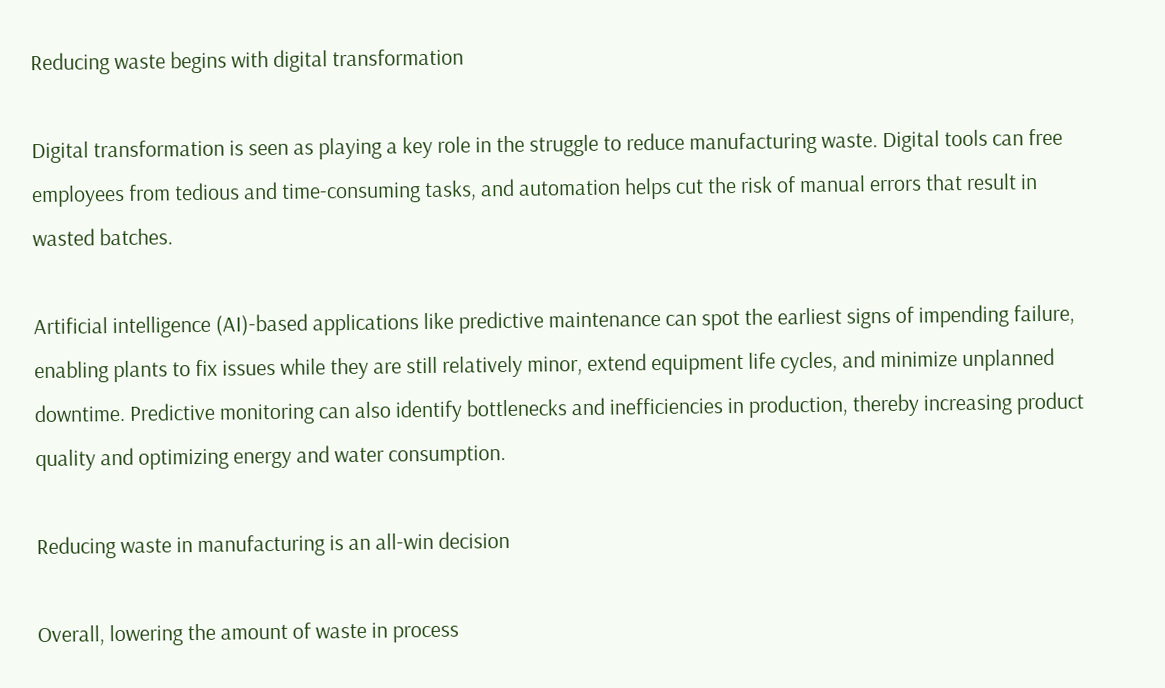Reducing waste begins with digital transformation

Digital transformation is seen as playing a key role in the struggle to reduce manufacturing waste. Digital tools can free employees from tedious and time-consuming tasks, and automation helps cut the risk of manual errors that result in wasted batches.

Artificial intelligence (AI)-based applications like predictive maintenance can spot the earliest signs of impending failure, enabling plants to fix issues while they are still relatively minor, extend equipment life cycles, and minimize unplanned downtime. Predictive monitoring can also identify bottlenecks and inefficiencies in production, thereby increasing product quality and optimizing energy and water consumption.

Reducing waste in manufacturing is an all-win decision

Overall, lowering the amount of waste in process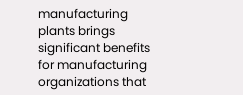manufacturing plants brings significant benefits for manufacturing organizations that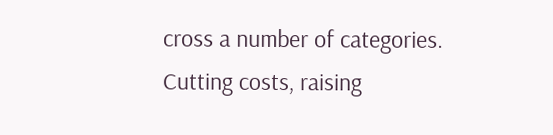cross a number of categories. Cutting costs, raising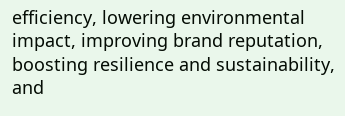efficiency, lowering environmental impact, improving brand reputation, boosting resilience and sustainability, and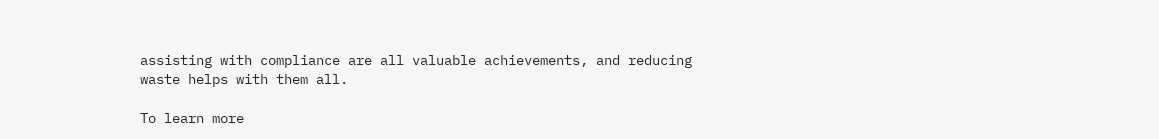assisting with compliance are all valuable achievements, and reducing waste helps with them all.

To learn more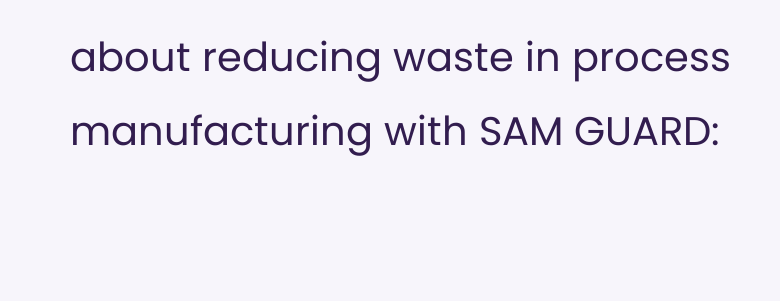about reducing waste in process manufacturing with SAM GUARD: